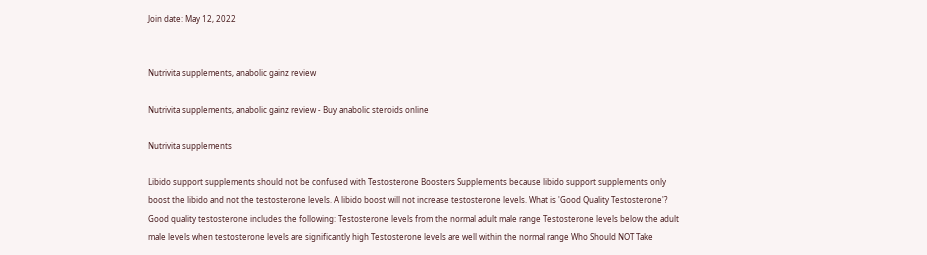Join date: May 12, 2022


Nutrivita supplements, anabolic gainz review

Nutrivita supplements, anabolic gainz review - Buy anabolic steroids online

Nutrivita supplements

Libido support supplements should not be confused with Testosterone Boosters Supplements because libido support supplements only boost the libido and not the testosterone levels. A libido boost will not increase testosterone levels. What is 'Good Quality Testosterone'? Good quality testosterone includes the following: Testosterone levels from the normal adult male range Testosterone levels below the adult male levels when testosterone levels are significantly high Testosterone levels are well within the normal range Who Should NOT Take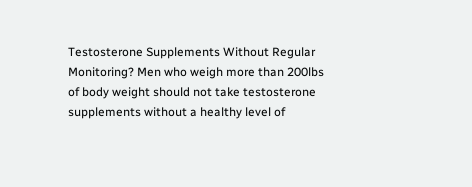Testosterone Supplements Without Regular Monitoring? Men who weigh more than 200lbs of body weight should not take testosterone supplements without a healthy level of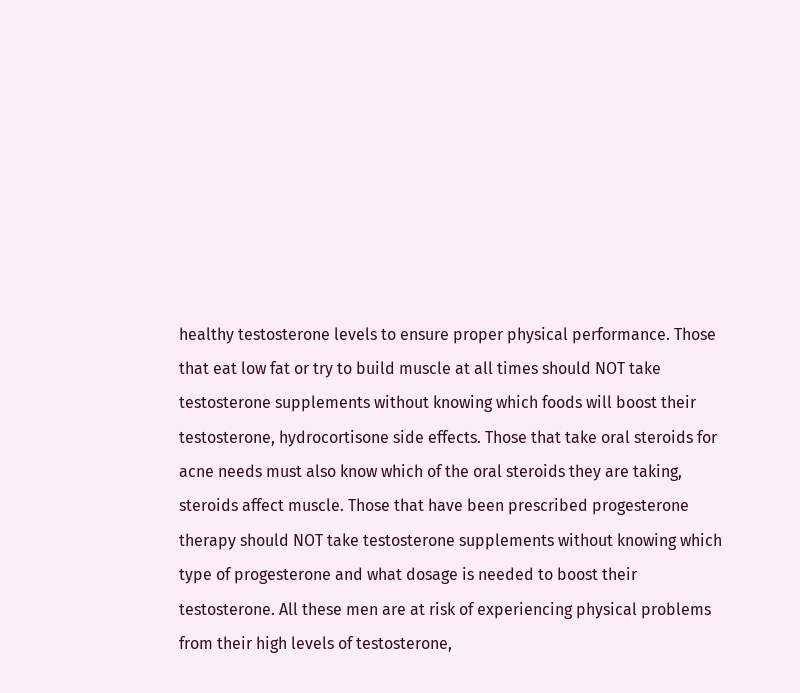healthy testosterone levels to ensure proper physical performance. Those that eat low fat or try to build muscle at all times should NOT take testosterone supplements without knowing which foods will boost their testosterone, hydrocortisone side effects. Those that take oral steroids for acne needs must also know which of the oral steroids they are taking, steroids affect muscle. Those that have been prescribed progesterone therapy should NOT take testosterone supplements without knowing which type of progesterone and what dosage is needed to boost their testosterone. All these men are at risk of experiencing physical problems from their high levels of testosterone,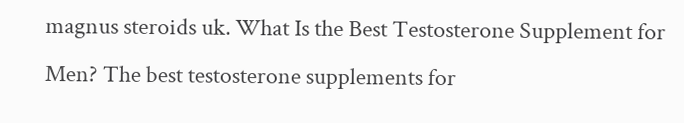magnus steroids uk. What Is the Best Testosterone Supplement for Men? The best testosterone supplements for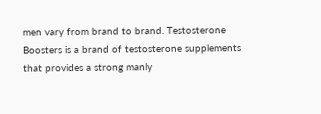men vary from brand to brand. Testosterone Boosters is a brand of testosterone supplements that provides a strong manly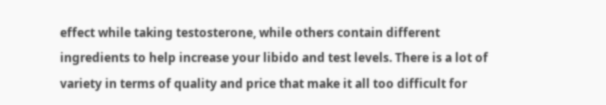effect while taking testosterone, while others contain different ingredients to help increase your libido and test levels. There is a lot of variety in terms of quality and price that make it all too difficult for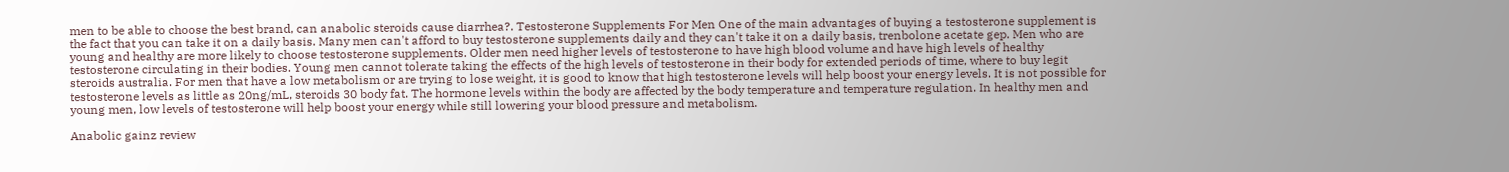men to be able to choose the best brand, can anabolic steroids cause diarrhea?. Testosterone Supplements For Men One of the main advantages of buying a testosterone supplement is the fact that you can take it on a daily basis. Many men can't afford to buy testosterone supplements daily and they can't take it on a daily basis, trenbolone acetate gep. Men who are young and healthy are more likely to choose testosterone supplements. Older men need higher levels of testosterone to have high blood volume and have high levels of healthy testosterone circulating in their bodies. Young men cannot tolerate taking the effects of the high levels of testosterone in their body for extended periods of time, where to buy legit steroids australia. For men that have a low metabolism or are trying to lose weight, it is good to know that high testosterone levels will help boost your energy levels. It is not possible for testosterone levels as little as 20ng/mL, steroids 30 body fat. The hormone levels within the body are affected by the body temperature and temperature regulation. In healthy men and young men, low levels of testosterone will help boost your energy while still lowering your blood pressure and metabolism.

Anabolic gainz review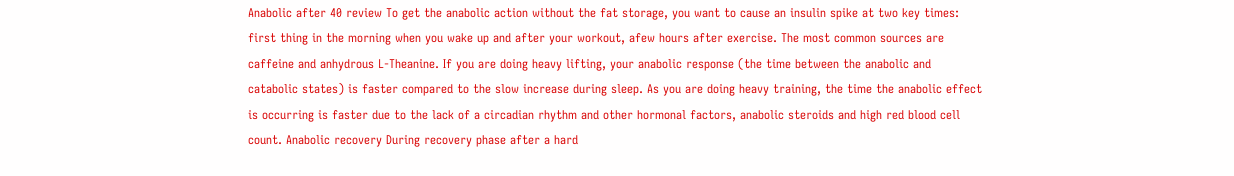Anabolic after 40 review To get the anabolic action without the fat storage, you want to cause an insulin spike at two key times: first thing in the morning when you wake up and after your workout, afew hours after exercise. The most common sources are caffeine and anhydrous L-Theanine. If you are doing heavy lifting, your anabolic response (the time between the anabolic and catabolic states) is faster compared to the slow increase during sleep. As you are doing heavy training, the time the anabolic effect is occurring is faster due to the lack of a circadian rhythm and other hormonal factors, anabolic steroids and high red blood cell count. Anabolic recovery During recovery phase after a hard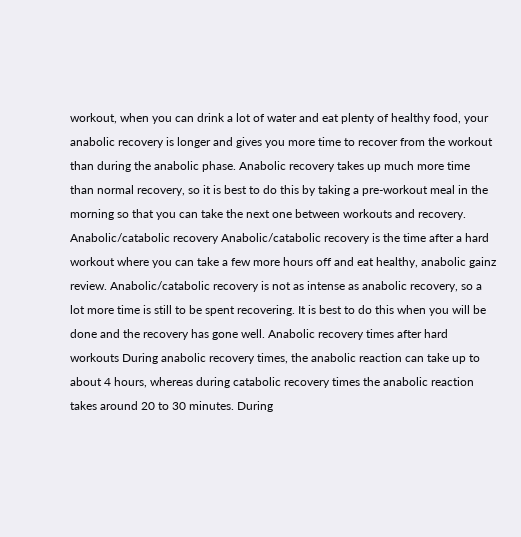workout, when you can drink a lot of water and eat plenty of healthy food, your anabolic recovery is longer and gives you more time to recover from the workout than during the anabolic phase. Anabolic recovery takes up much more time than normal recovery, so it is best to do this by taking a pre-workout meal in the morning so that you can take the next one between workouts and recovery. Anabolic/catabolic recovery Anabolic/catabolic recovery is the time after a hard workout where you can take a few more hours off and eat healthy, anabolic gainz review. Anabolic/catabolic recovery is not as intense as anabolic recovery, so a lot more time is still to be spent recovering. It is best to do this when you will be done and the recovery has gone well. Anabolic recovery times after hard workouts During anabolic recovery times, the anabolic reaction can take up to about 4 hours, whereas during catabolic recovery times the anabolic reaction takes around 20 to 30 minutes. During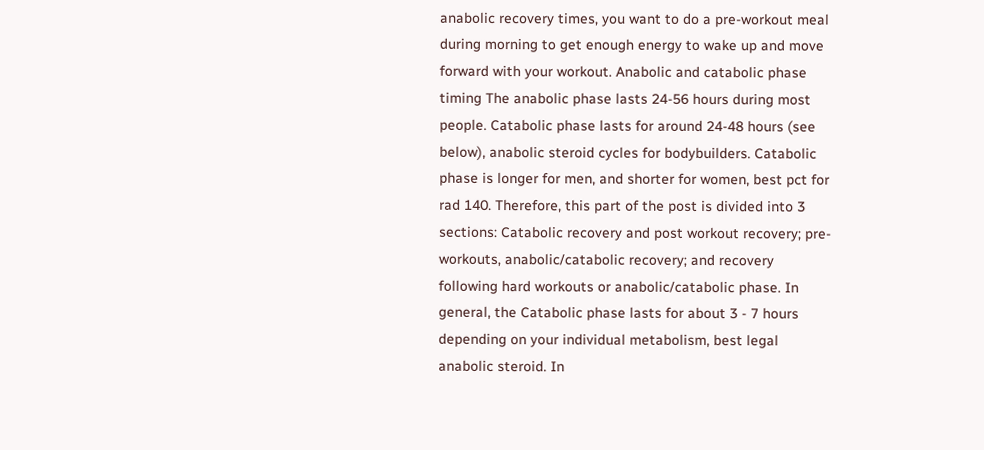anabolic recovery times, you want to do a pre-workout meal during morning to get enough energy to wake up and move forward with your workout. Anabolic and catabolic phase timing The anabolic phase lasts 24-56 hours during most people. Catabolic phase lasts for around 24-48 hours (see below), anabolic steroid cycles for bodybuilders. Catabolic phase is longer for men, and shorter for women, best pct for rad 140. Therefore, this part of the post is divided into 3 sections: Catabolic recovery and post workout recovery; pre-workouts, anabolic/catabolic recovery; and recovery following hard workouts or anabolic/catabolic phase. In general, the Catabolic phase lasts for about 3 - 7 hours depending on your individual metabolism, best legal anabolic steroid. In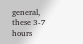general, these 3-7 hours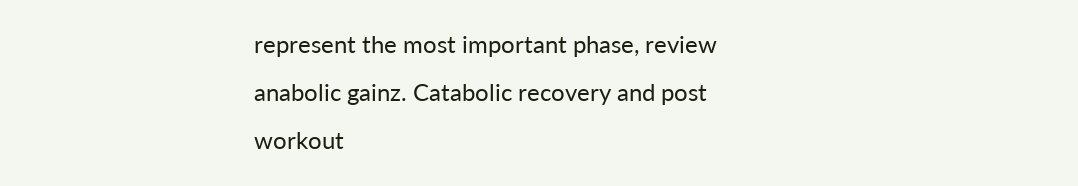represent the most important phase, review anabolic gainz. Catabolic recovery and post workout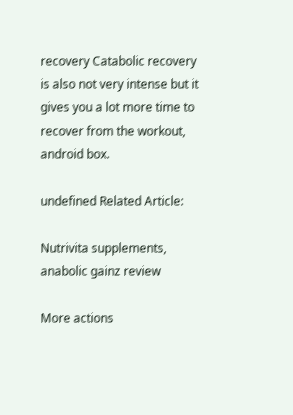recovery Catabolic recovery is also not very intense but it gives you a lot more time to recover from the workout, android box.

undefined Related Article:

Nutrivita supplements, anabolic gainz review

More actions